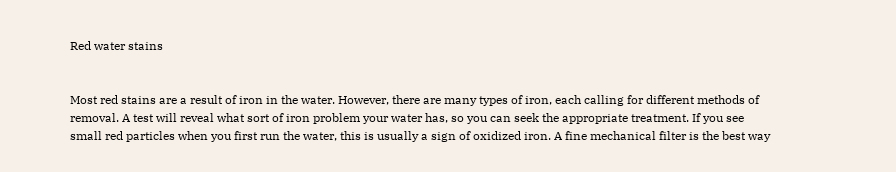Red water stains


Most red stains are a result of iron in the water. However, there are many types of iron, each calling for different methods of removal. A test will reveal what sort of iron problem your water has, so you can seek the appropriate treatment. If you see small red particles when you first run the water, this is usually a sign of oxidized iron. A fine mechanical filter is the best way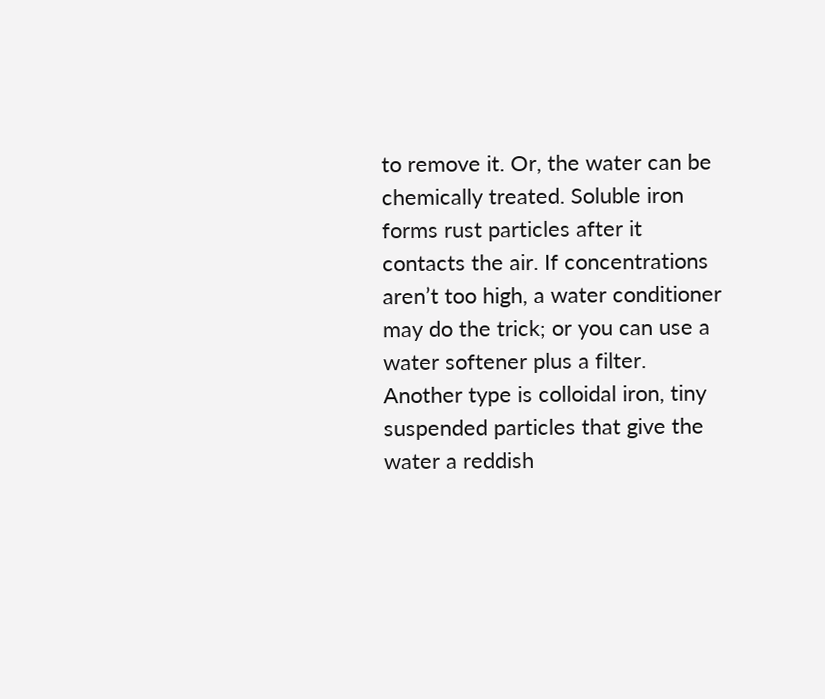to remove it. Or, the water can be chemically treated. Soluble iron forms rust particles after it contacts the air. If concentrations aren’t too high, a water conditioner may do the trick; or you can use a water softener plus a filter. Another type is colloidal iron, tiny suspended particles that give the water a reddish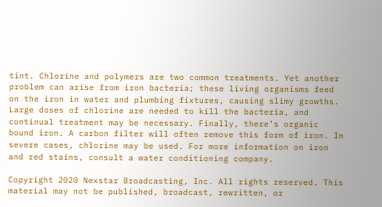tint. Chlorine and polymers are two common treatments. Yet another problem can arise from iron bacteria; these living organisms feed on the iron in water and plumbing fixtures, causing slimy growths. Large doses of chlorine are needed to kill the bacteria, and continual treatment may be necessary. Finally, there’s organic bound iron. A carbon filter will often remove this form of iron. In severe cases, chlorine may be used. For more information on iron and red stains, consult a water conditioning company.

Copyright 2020 Nexstar Broadcasting, Inc. All rights reserved. This material may not be published, broadcast, rewritten, or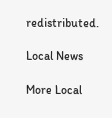redistributed.

Local News

More Local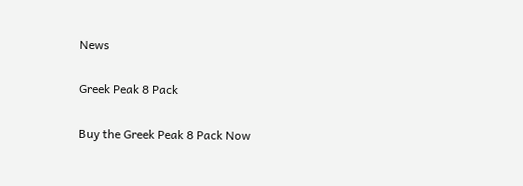News

Greek Peak 8 Pack

Buy the Greek Peak 8 Pack Now